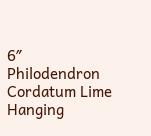6″ Philodendron Cordatum Lime Hanging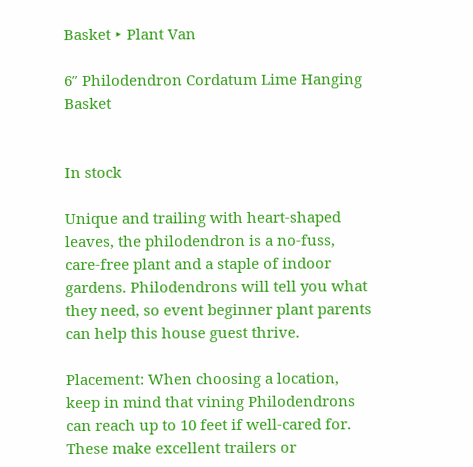Basket ‣ Plant Van

6″ Philodendron Cordatum Lime Hanging Basket


In stock

Unique and trailing with heart-shaped leaves, the philodendron is a no-fuss, care-free plant and a staple of indoor gardens. Philodendrons will tell you what they need, so event beginner plant parents can help this house guest thrive.

Placement: When choosing a location, keep in mind that vining Philodendrons can reach up to 10 feet if well-cared for. These make excellent trailers or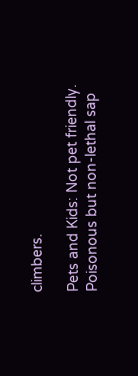climbers.

Pets and Kids: Not pet friendly. Poisonous but non-lethal sap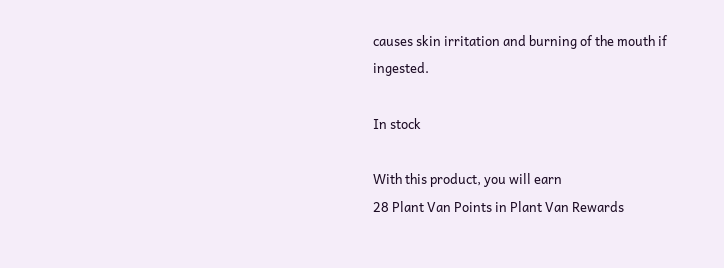causes skin irritation and burning of the mouth if ingested.

In stock

With this product, you will earn
28 Plant Van Points in Plant Van Rewards